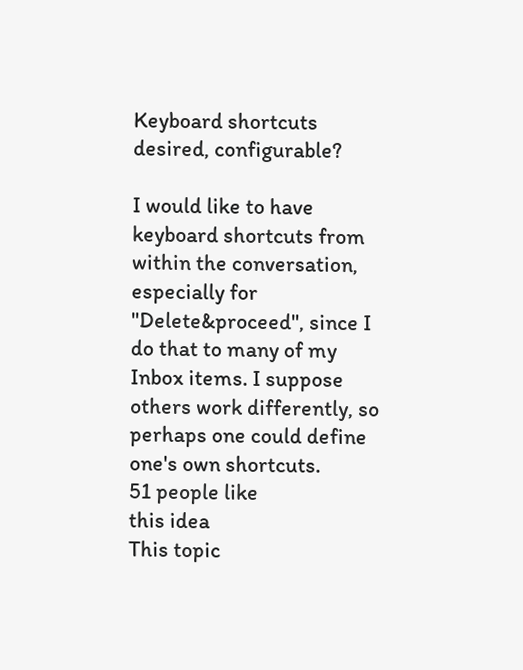Keyboard shortcuts desired, configurable?

I would like to have keyboard shortcuts from within the conversation, especially for "Delete&proceed", since I do that to many of my Inbox items. I suppose others work differently, so perhaps one could define one's own shortcuts.
51 people like
this idea
This topic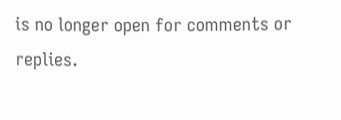is no longer open for comments or replies.